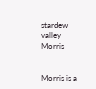stardew valley Morris


Morris is a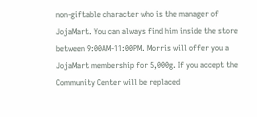non-giftable character who is the manager of JojaMart. You can always find him inside the store between 9:00AM-11:00PM. Morris will offer you a JojaMart membership for 5,000g. If you accept the Community Center will be replaced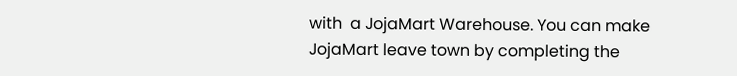with  a JojaMart Warehouse. You can make JojaMart leave town by completing the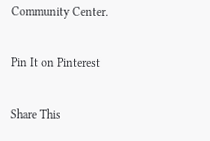Community Center.

Pin It on Pinterest

Share This